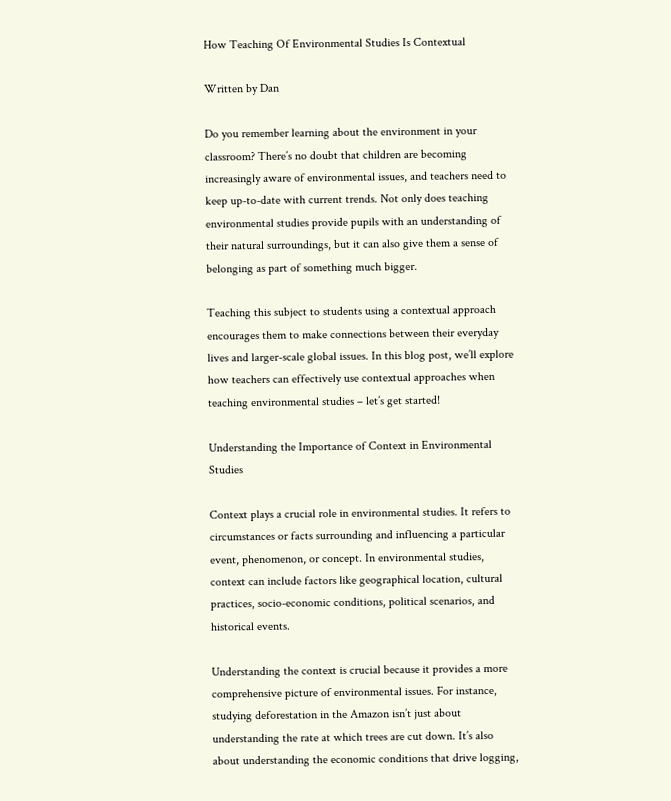How Teaching Of Environmental Studies Is Contextual

Written by Dan

Do you remember learning about the environment in your classroom? There’s no doubt that children are becoming increasingly aware of environmental issues, and teachers need to keep up-to-date with current trends. Not only does teaching environmental studies provide pupils with an understanding of their natural surroundings, but it can also give them a sense of belonging as part of something much bigger.

Teaching this subject to students using a contextual approach encourages them to make connections between their everyday lives and larger-scale global issues. In this blog post, we’ll explore how teachers can effectively use contextual approaches when teaching environmental studies – let’s get started!

Understanding the Importance of Context in Environmental Studies

Context plays a crucial role in environmental studies. It refers to circumstances or facts surrounding and influencing a particular event, phenomenon, or concept. In environmental studies, context can include factors like geographical location, cultural practices, socio-economic conditions, political scenarios, and historical events.

Understanding the context is crucial because it provides a more comprehensive picture of environmental issues. For instance, studying deforestation in the Amazon isn’t just about understanding the rate at which trees are cut down. It’s also about understanding the economic conditions that drive logging,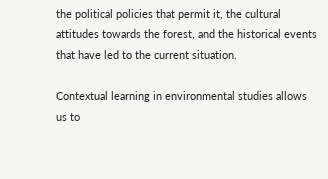the political policies that permit it, the cultural attitudes towards the forest, and the historical events that have led to the current situation.

Contextual learning in environmental studies allows us to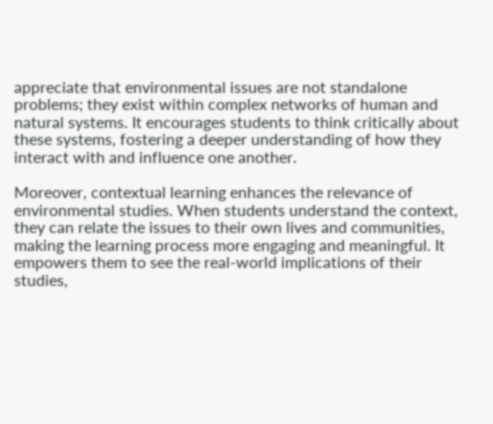appreciate that environmental issues are not standalone problems; they exist within complex networks of human and natural systems. It encourages students to think critically about these systems, fostering a deeper understanding of how they interact with and influence one another.

Moreover, contextual learning enhances the relevance of environmental studies. When students understand the context, they can relate the issues to their own lives and communities, making the learning process more engaging and meaningful. It empowers them to see the real-world implications of their studies,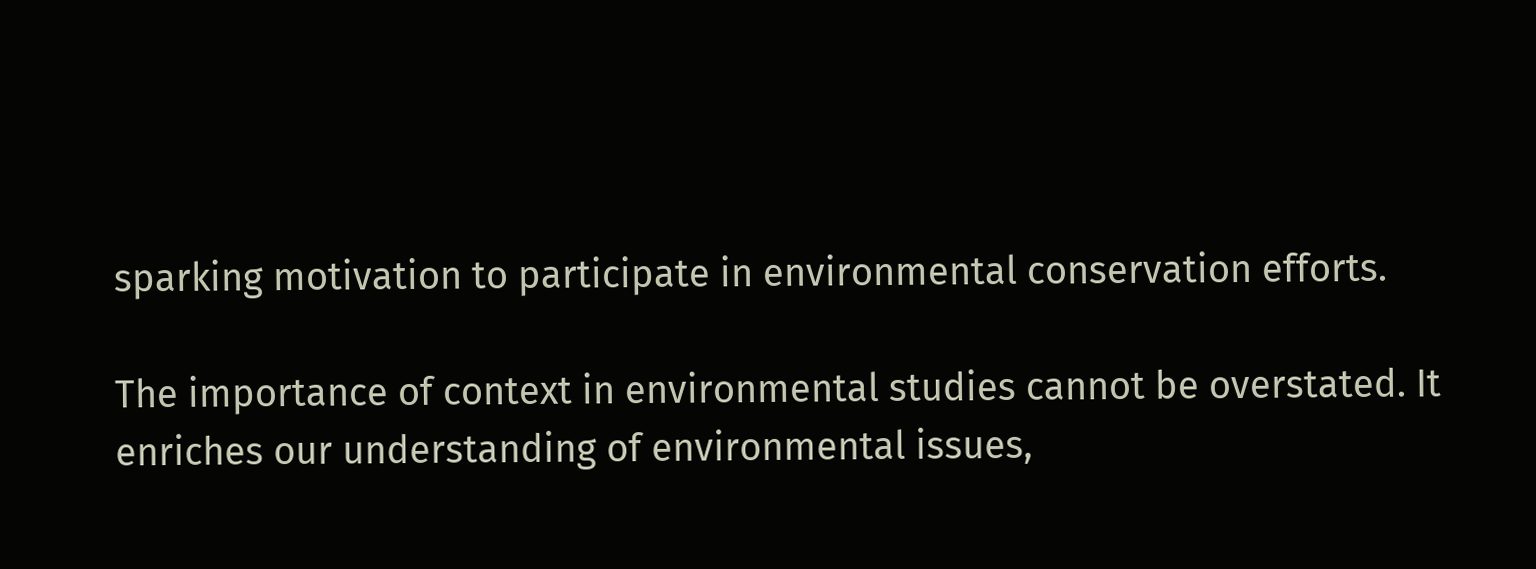sparking motivation to participate in environmental conservation efforts.

The importance of context in environmental studies cannot be overstated. It enriches our understanding of environmental issues,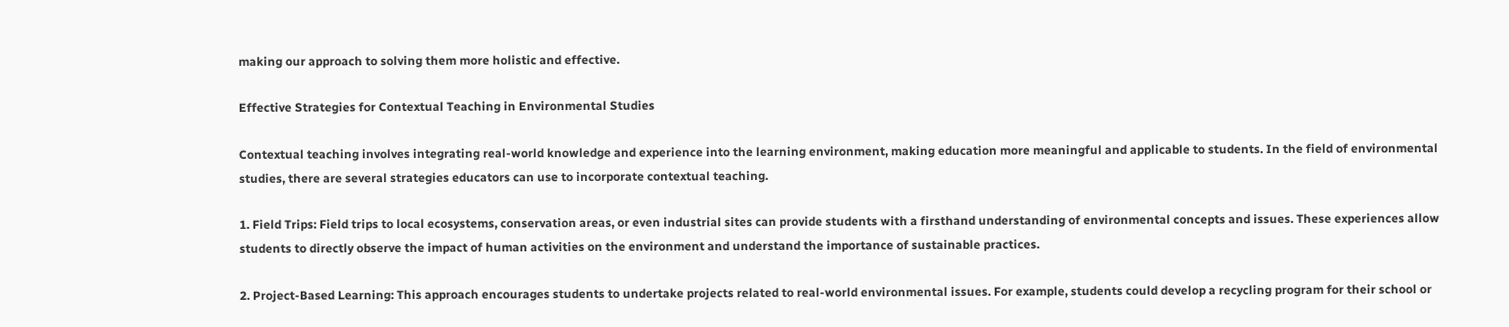making our approach to solving them more holistic and effective.

Effective Strategies for Contextual Teaching in Environmental Studies

Contextual teaching involves integrating real-world knowledge and experience into the learning environment, making education more meaningful and applicable to students. In the field of environmental studies, there are several strategies educators can use to incorporate contextual teaching.

1. Field Trips: Field trips to local ecosystems, conservation areas, or even industrial sites can provide students with a firsthand understanding of environmental concepts and issues. These experiences allow students to directly observe the impact of human activities on the environment and understand the importance of sustainable practices.

2. Project-Based Learning: This approach encourages students to undertake projects related to real-world environmental issues. For example, students could develop a recycling program for their school or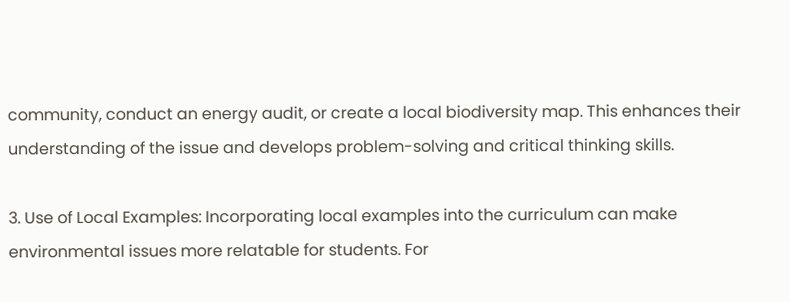community, conduct an energy audit, or create a local biodiversity map. This enhances their understanding of the issue and develops problem-solving and critical thinking skills.

3. Use of Local Examples: Incorporating local examples into the curriculum can make environmental issues more relatable for students. For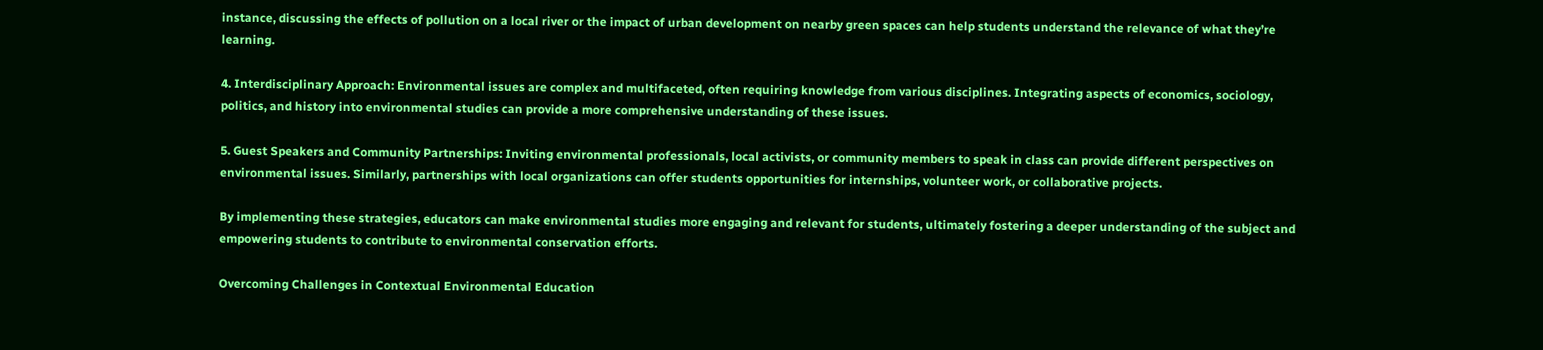instance, discussing the effects of pollution on a local river or the impact of urban development on nearby green spaces can help students understand the relevance of what they’re learning.

4. Interdisciplinary Approach: Environmental issues are complex and multifaceted, often requiring knowledge from various disciplines. Integrating aspects of economics, sociology, politics, and history into environmental studies can provide a more comprehensive understanding of these issues.

5. Guest Speakers and Community Partnerships: Inviting environmental professionals, local activists, or community members to speak in class can provide different perspectives on environmental issues. Similarly, partnerships with local organizations can offer students opportunities for internships, volunteer work, or collaborative projects.

By implementing these strategies, educators can make environmental studies more engaging and relevant for students, ultimately fostering a deeper understanding of the subject and empowering students to contribute to environmental conservation efforts.

Overcoming Challenges in Contextual Environmental Education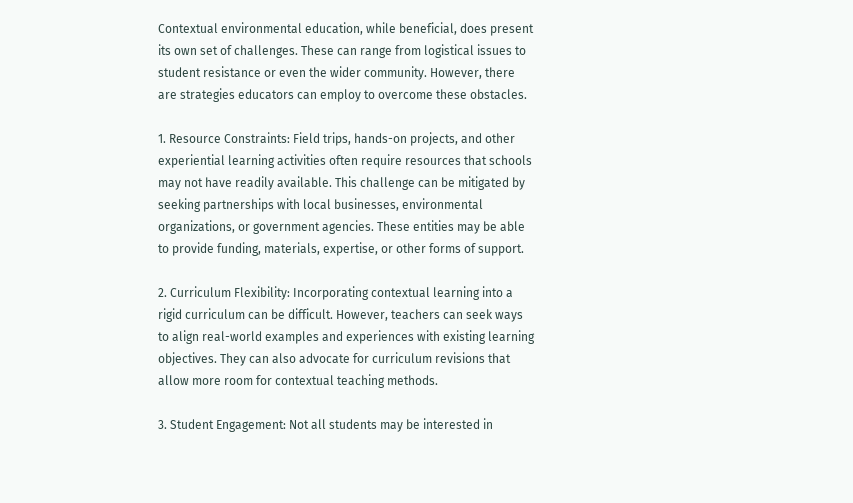Contextual environmental education, while beneficial, does present its own set of challenges. These can range from logistical issues to student resistance or even the wider community. However, there are strategies educators can employ to overcome these obstacles.

1. Resource Constraints: Field trips, hands-on projects, and other experiential learning activities often require resources that schools may not have readily available. This challenge can be mitigated by seeking partnerships with local businesses, environmental organizations, or government agencies. These entities may be able to provide funding, materials, expertise, or other forms of support.

2. Curriculum Flexibility: Incorporating contextual learning into a rigid curriculum can be difficult. However, teachers can seek ways to align real-world examples and experiences with existing learning objectives. They can also advocate for curriculum revisions that allow more room for contextual teaching methods.

3. Student Engagement: Not all students may be interested in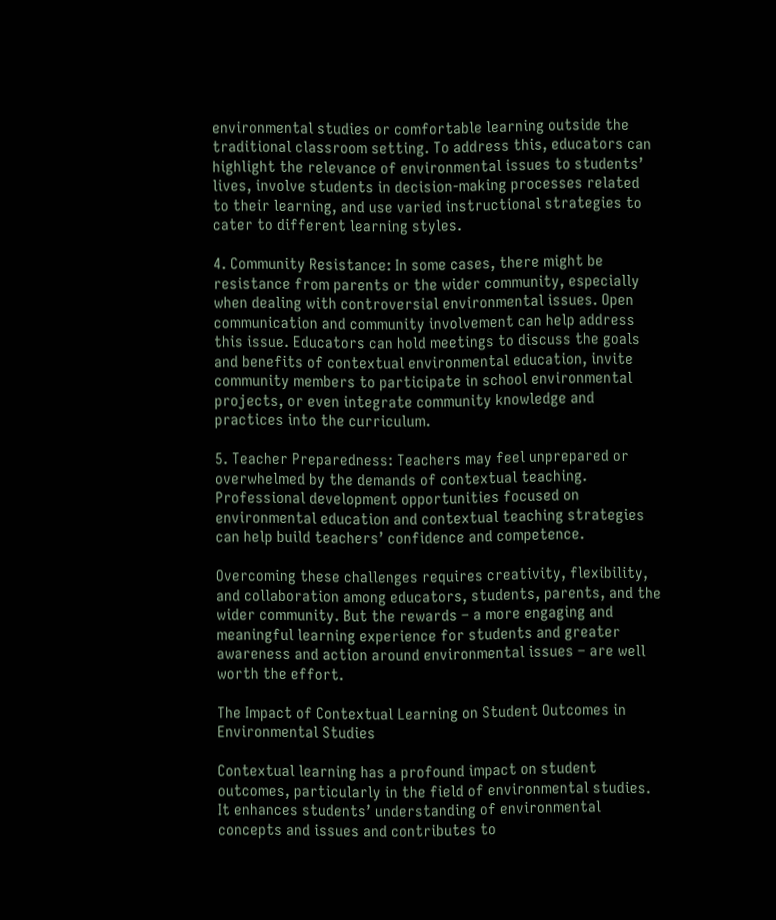environmental studies or comfortable learning outside the traditional classroom setting. To address this, educators can highlight the relevance of environmental issues to students’ lives, involve students in decision-making processes related to their learning, and use varied instructional strategies to cater to different learning styles.

4. Community Resistance: In some cases, there might be resistance from parents or the wider community, especially when dealing with controversial environmental issues. Open communication and community involvement can help address this issue. Educators can hold meetings to discuss the goals and benefits of contextual environmental education, invite community members to participate in school environmental projects, or even integrate community knowledge and practices into the curriculum.

5. Teacher Preparedness: Teachers may feel unprepared or overwhelmed by the demands of contextual teaching. Professional development opportunities focused on environmental education and contextual teaching strategies can help build teachers’ confidence and competence.

Overcoming these challenges requires creativity, flexibility, and collaboration among educators, students, parents, and the wider community. But the rewards – a more engaging and meaningful learning experience for students and greater awareness and action around environmental issues – are well worth the effort.

The Impact of Contextual Learning on Student Outcomes in Environmental Studies

Contextual learning has a profound impact on student outcomes, particularly in the field of environmental studies. It enhances students’ understanding of environmental concepts and issues and contributes to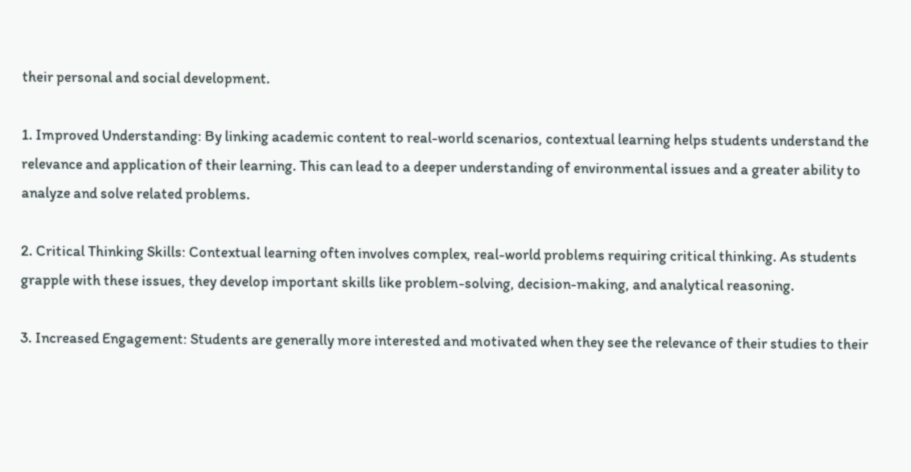their personal and social development.

1. Improved Understanding: By linking academic content to real-world scenarios, contextual learning helps students understand the relevance and application of their learning. This can lead to a deeper understanding of environmental issues and a greater ability to analyze and solve related problems.

2. Critical Thinking Skills: Contextual learning often involves complex, real-world problems requiring critical thinking. As students grapple with these issues, they develop important skills like problem-solving, decision-making, and analytical reasoning.

3. Increased Engagement: Students are generally more interested and motivated when they see the relevance of their studies to their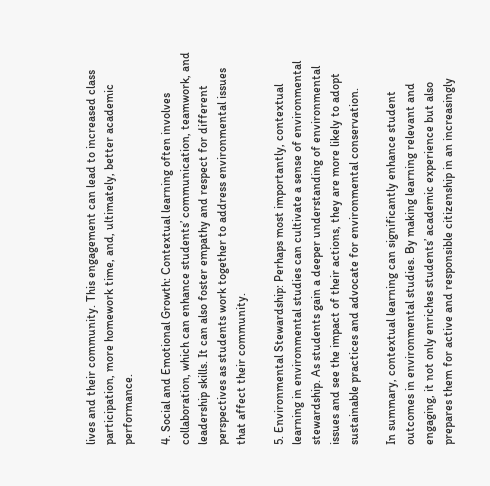lives and their community. This engagement can lead to increased class participation, more homework time, and, ultimately, better academic performance.

4. Social and Emotional Growth: Contextual learning often involves collaboration, which can enhance students’ communication, teamwork, and leadership skills. It can also foster empathy and respect for different perspectives as students work together to address environmental issues that affect their community.

5. Environmental Stewardship: Perhaps most importantly, contextual learning in environmental studies can cultivate a sense of environmental stewardship. As students gain a deeper understanding of environmental issues and see the impact of their actions, they are more likely to adopt sustainable practices and advocate for environmental conservation.

In summary, contextual learning can significantly enhance student outcomes in environmental studies. By making learning relevant and engaging, it not only enriches students’ academic experience but also prepares them for active and responsible citizenship in an increasingly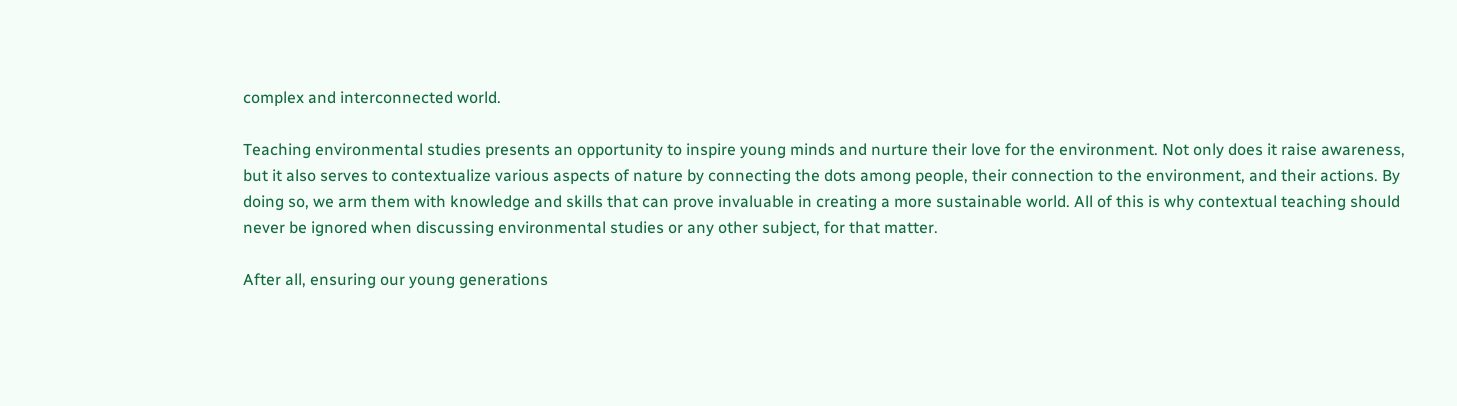complex and interconnected world.

Teaching environmental studies presents an opportunity to inspire young minds and nurture their love for the environment. Not only does it raise awareness, but it also serves to contextualize various aspects of nature by connecting the dots among people, their connection to the environment, and their actions. By doing so, we arm them with knowledge and skills that can prove invaluable in creating a more sustainable world. All of this is why contextual teaching should never be ignored when discussing environmental studies or any other subject, for that matter.

After all, ensuring our young generations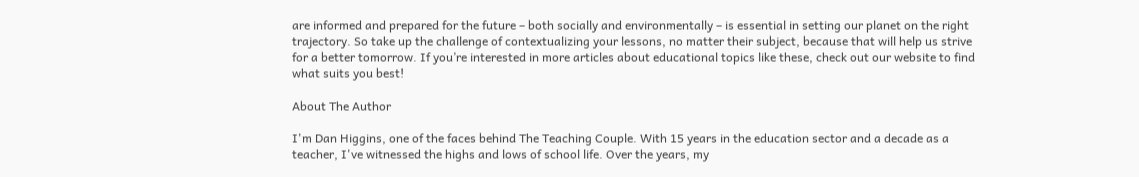are informed and prepared for the future – both socially and environmentally – is essential in setting our planet on the right trajectory. So take up the challenge of contextualizing your lessons, no matter their subject, because that will help us strive for a better tomorrow. If you’re interested in more articles about educational topics like these, check out our website to find what suits you best!

About The Author

I'm Dan Higgins, one of the faces behind The Teaching Couple. With 15 years in the education sector and a decade as a teacher, I've witnessed the highs and lows of school life. Over the years, my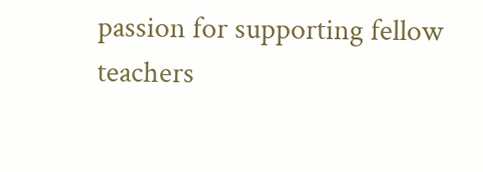passion for supporting fellow teachers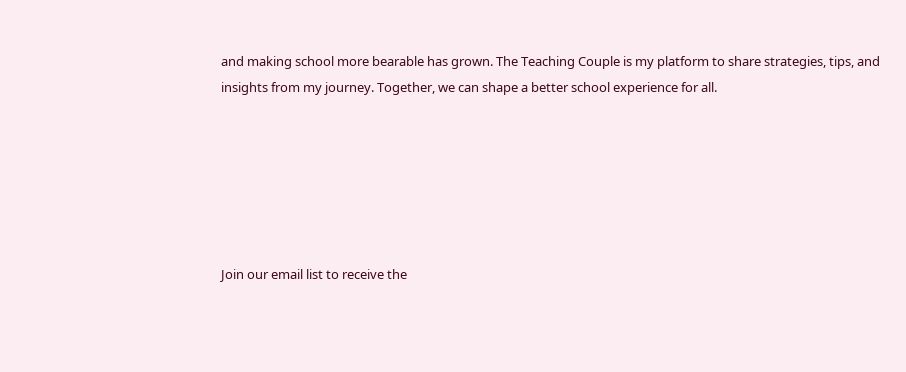and making school more bearable has grown. The Teaching Couple is my platform to share strategies, tips, and insights from my journey. Together, we can shape a better school experience for all.






Join our email list to receive the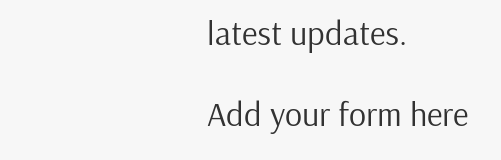latest updates.

Add your form here